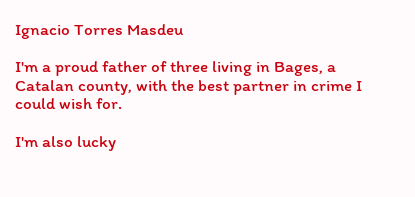Ignacio Torres Masdeu

I'm a proud father of three living in Bages, a Catalan county, with the best partner in crime I could wish for.

I'm also lucky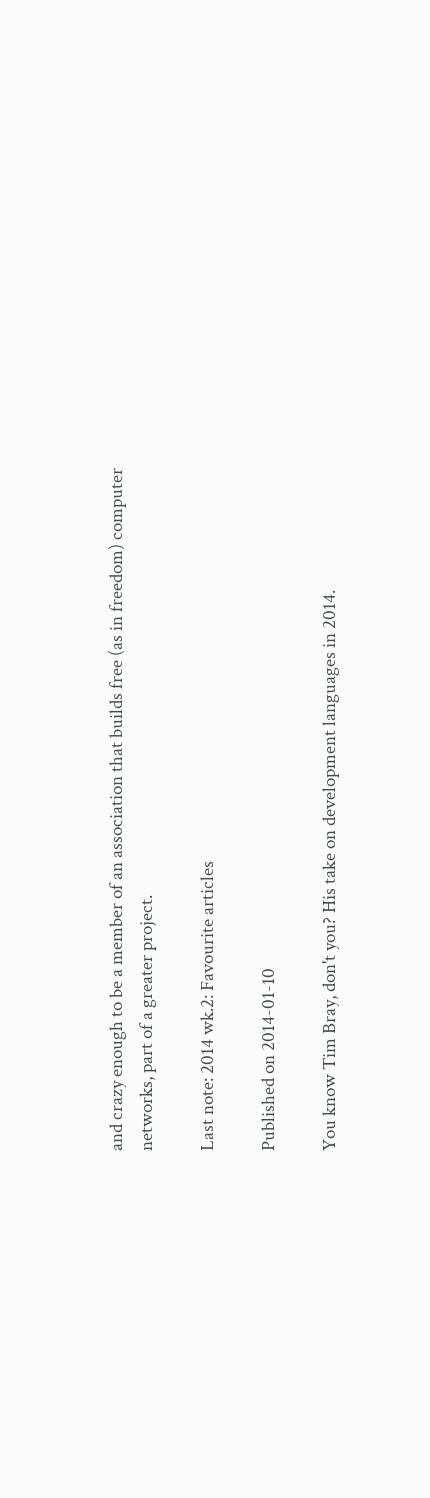and crazy enough to be a member of an association that builds free (as in freedom) computer networks, part of a greater project.

Last note: 2014 wk.2: Favourite articles

Published on 2014-01-10

You know Tim Bray, don't you? His take on development languages in 2014.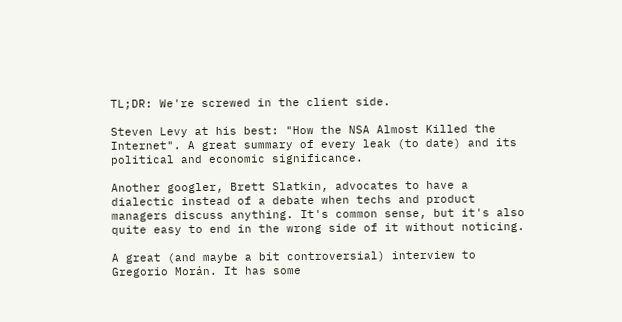TL;DR: We're screwed in the client side.

Steven Levy at his best: "How the NSA Almost Killed the Internet". A great summary of every leak (to date) and its political and economic significance.

Another googler, Brett Slatkin, advocates to have a dialectic instead of a debate when techs and product managers discuss anything. It's common sense, but it's also quite easy to end in the wrong side of it without noticing.

A great (and maybe a bit controversial) interview to Gregorio Morán. It has some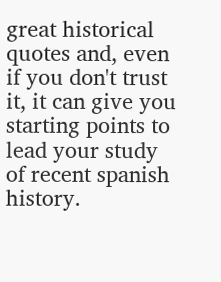great historical quotes and, even if you don't trust it, it can give you starting points to lead your study of recent spanish history.